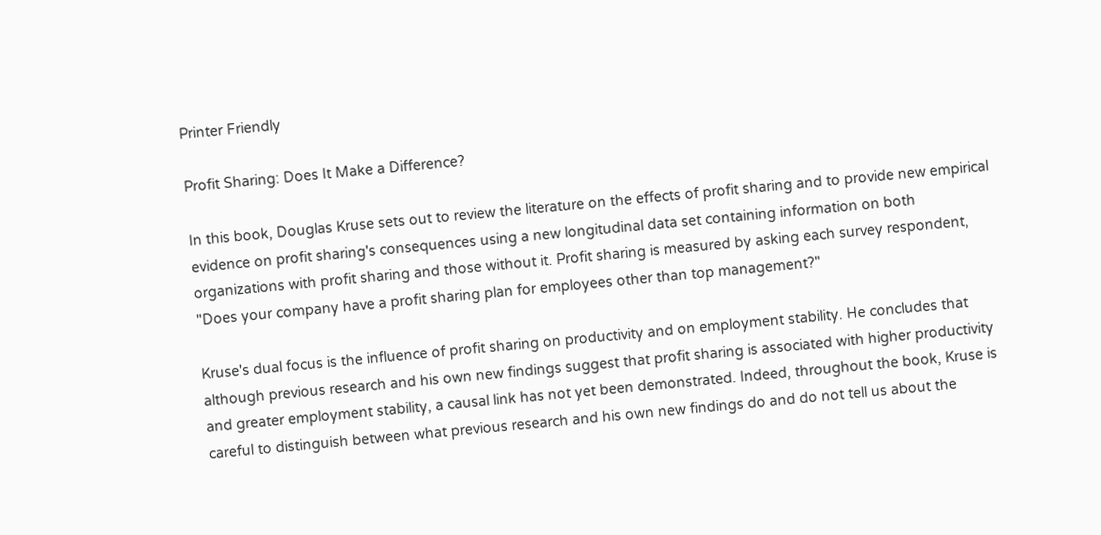Printer Friendly

Profit Sharing: Does It Make a Difference?

In this book, Douglas Kruse sets out to review the literature on the effects of profit sharing and to provide new empirical evidence on profit sharing's consequences using a new longitudinal data set containing information on both organizations with profit sharing and those without it. Profit sharing is measured by asking each survey respondent, "Does your company have a profit sharing plan for employees other than top management?"

Kruse's dual focus is the influence of profit sharing on productivity and on employment stability. He concludes that although previous research and his own new findings suggest that profit sharing is associated with higher productivity and greater employment stability, a causal link has not yet been demonstrated. Indeed, throughout the book, Kruse is careful to distinguish between what previous research and his own new findings do and do not tell us about the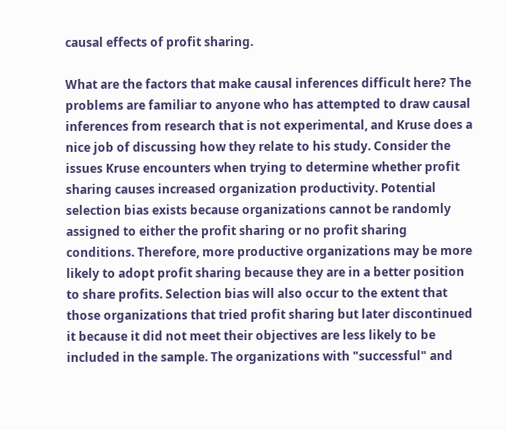causal effects of profit sharing.

What are the factors that make causal inferences difficult here? The problems are familiar to anyone who has attempted to draw causal inferences from research that is not experimental, and Kruse does a nice job of discussing how they relate to his study. Consider the issues Kruse encounters when trying to determine whether profit sharing causes increased organization productivity. Potential selection bias exists because organizations cannot be randomly assigned to either the profit sharing or no profit sharing conditions. Therefore, more productive organizations may be more likely to adopt profit sharing because they are in a better position to share profits. Selection bias will also occur to the extent that those organizations that tried profit sharing but later discontinued it because it did not meet their objectives are less likely to be included in the sample. The organizations with "successful" and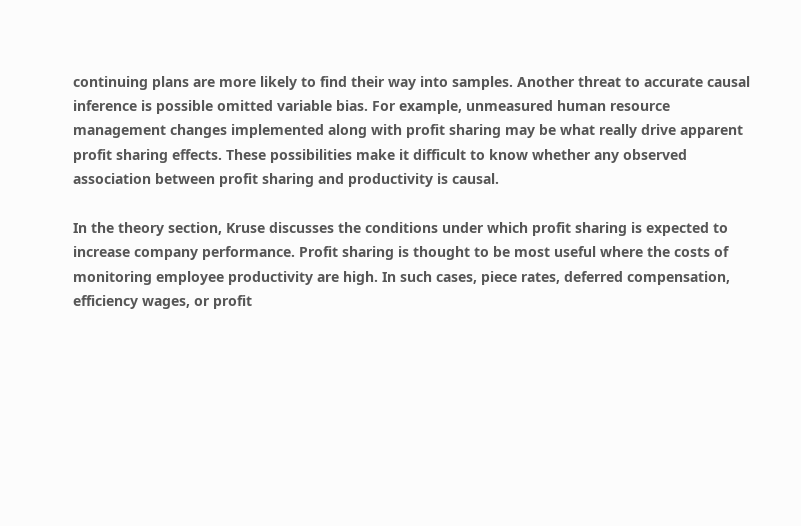continuing plans are more likely to find their way into samples. Another threat to accurate causal inference is possible omitted variable bias. For example, unmeasured human resource management changes implemented along with profit sharing may be what really drive apparent profit sharing effects. These possibilities make it difficult to know whether any observed association between profit sharing and productivity is causal.

In the theory section, Kruse discusses the conditions under which profit sharing is expected to increase company performance. Profit sharing is thought to be most useful where the costs of monitoring employee productivity are high. In such cases, piece rates, deferred compensation, efficiency wages, or profit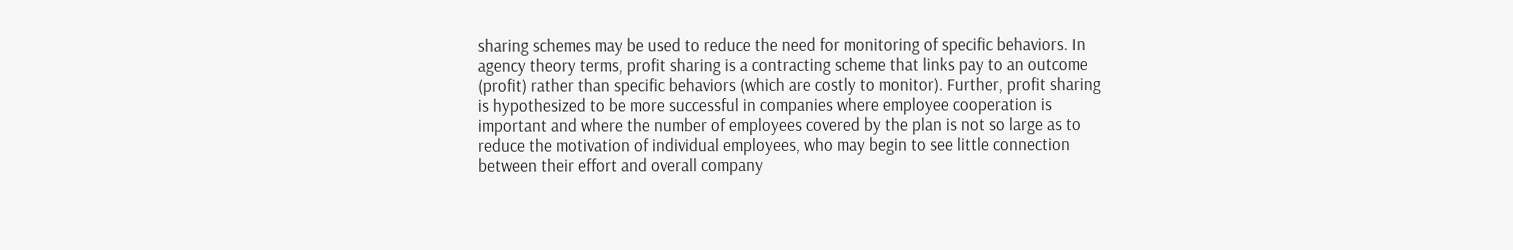sharing schemes may be used to reduce the need for monitoring of specific behaviors. In agency theory terms, profit sharing is a contracting scheme that links pay to an outcome (profit) rather than specific behaviors (which are costly to monitor). Further, profit sharing is hypothesized to be more successful in companies where employee cooperation is important and where the number of employees covered by the plan is not so large as to reduce the motivation of individual employees, who may begin to see little connection between their effort and overall company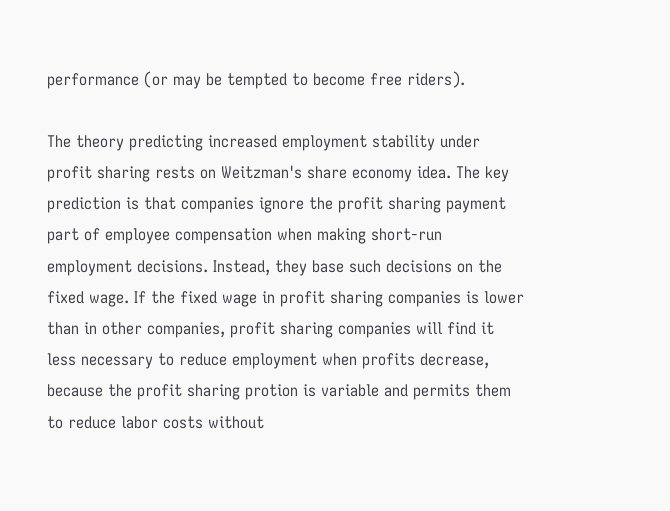performance (or may be tempted to become free riders).

The theory predicting increased employment stability under profit sharing rests on Weitzman's share economy idea. The key prediction is that companies ignore the profit sharing payment part of employee compensation when making short-run employment decisions. Instead, they base such decisions on the fixed wage. If the fixed wage in profit sharing companies is lower than in other companies, profit sharing companies will find it less necessary to reduce employment when profits decrease, because the profit sharing protion is variable and permits them to reduce labor costs without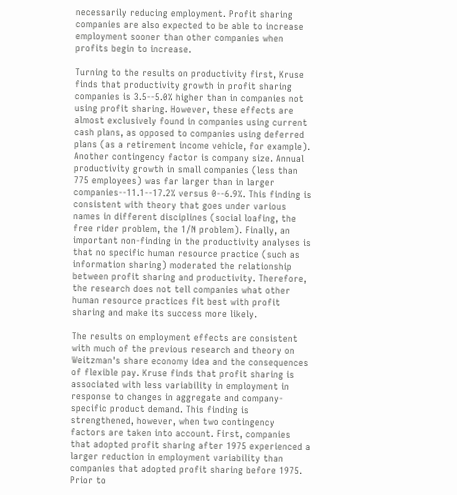necessarily reducing employment. Profit sharing companies are also expected to be able to increase employment sooner than other companies when profits begin to increase.

Turning to the results on productivity first, Kruse finds that productivity growth in profit sharing companies is 3.5--5.0% higher than in companies not using profit sharing. However, these effects are almost exclusively found in companies using current cash plans, as opposed to companies using deferred plans (as a retirement income vehicle, for example). Another contingency factor is company size. Annual productivity growth in small companies (less than 775 employees) was far larger than in larger companies--11.1--17.2% versus 0--6.9%. This finding is consistent with theory that goes under various names in different disciplines (social loafing, the free rider problem, the 1/N problem). Finally, an important non-finding in the productivity analyses is that no specific human resource practice (such as information sharing) moderated the relationship between profit sharing and productivity. Therefore, the research does not tell companies what other human resource practices fit best with profit sharing and make its success more likely.

The results on employment effects are consistent with much of the previous research and theory on Weitzman's share economy idea and the consequences of flexible pay. Kruse finds that profit sharing is associated with less variability in employment in response to changes in aggregate and company-specific product demand. This finding is strengthened, however, when two contingency factors are taken into account. First, companies that adopted profit sharing after 1975 experienced a larger reduction in employment variability than companies that adopted profit sharing before 1975. Prior to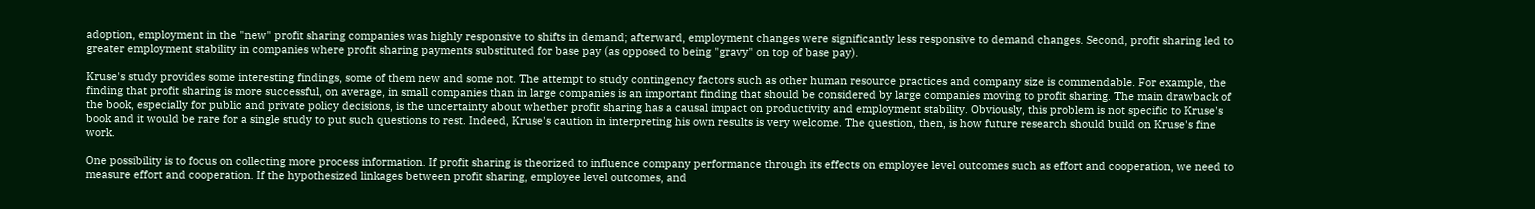adoption, employment in the "new" profit sharing companies was highly responsive to shifts in demand; afterward, employment changes were significantly less responsive to demand changes. Second, profit sharing led to greater employment stability in companies where profit sharing payments substituted for base pay (as opposed to being "gravy" on top of base pay).

Kruse's study provides some interesting findings, some of them new and some not. The attempt to study contingency factors such as other human resource practices and company size is commendable. For example, the finding that profit sharing is more successful, on average, in small companies than in large companies is an important finding that should be considered by large companies moving to profit sharing. The main drawback of the book, especially for public and private policy decisions, is the uncertainty about whether profit sharing has a causal impact on productivity and employment stability. Obviously, this problem is not specific to Kruse's book and it would be rare for a single study to put such questions to rest. Indeed, Kruse's caution in interpreting his own results is very welcome. The question, then, is how future research should build on Kruse's fine work.

One possibility is to focus on collecting more process information. If profit sharing is theorized to influence company performance through its effects on employee level outcomes such as effort and cooperation, we need to measure effort and cooperation. If the hypothesized linkages between profit sharing, employee level outcomes, and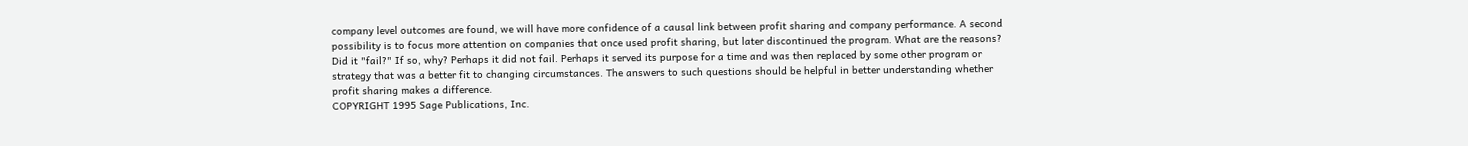company level outcomes are found, we will have more confidence of a causal link between profit sharing and company performance. A second possibility is to focus more attention on companies that once used profit sharing, but later discontinued the program. What are the reasons? Did it "fail?" If so, why? Perhaps it did not fail. Perhaps it served its purpose for a time and was then replaced by some other program or strategy that was a better fit to changing circumstances. The answers to such questions should be helpful in better understanding whether profit sharing makes a difference.
COPYRIGHT 1995 Sage Publications, Inc.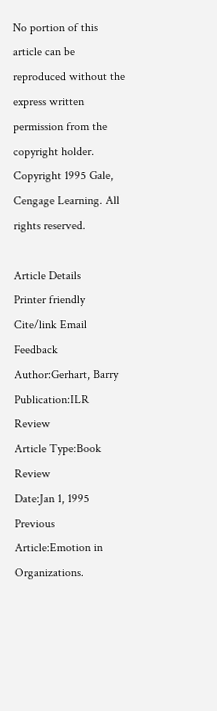No portion of this article can be reproduced without the express written permission from the copyright holder.
Copyright 1995 Gale, Cengage Learning. All rights reserved.

Article Details
Printer friendly Cite/link Email Feedback
Author:Gerhart, Barry
Publication:ILR Review
Article Type:Book Review
Date:Jan 1, 1995
Previous Article:Emotion in Organizations.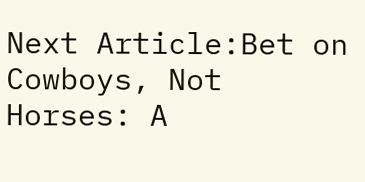Next Article:Bet on Cowboys, Not Horses: A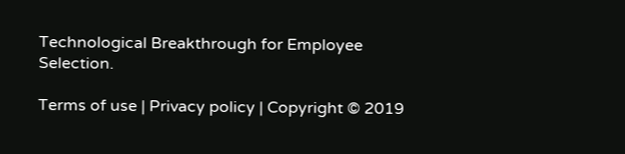Technological Breakthrough for Employee Selection.

Terms of use | Privacy policy | Copyright © 2019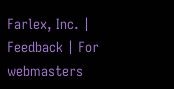Farlex, Inc. | Feedback | For webmasters